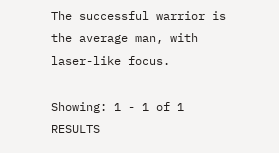The successful warrior is the average man, with laser-like focus.

Showing: 1 - 1 of 1 RESULTS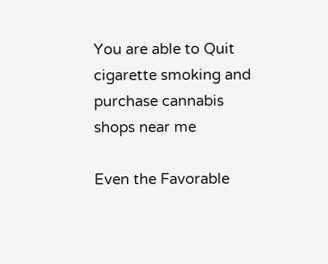You are able to Quit cigarette smoking and purchase cannabis shops near me

Even the Favorable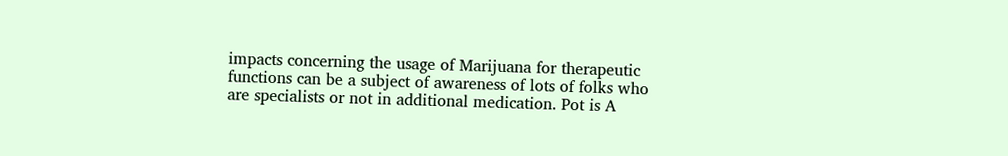impacts concerning the usage of Marijuana for therapeutic functions can be a subject of awareness of lots of folks who are specialists or not in additional medication. Pot is A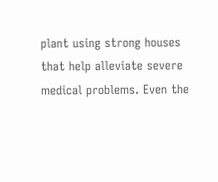plant using strong houses that help alleviate severe medical problems. Even the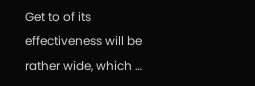Get to of its effectiveness will be rather wide, which …